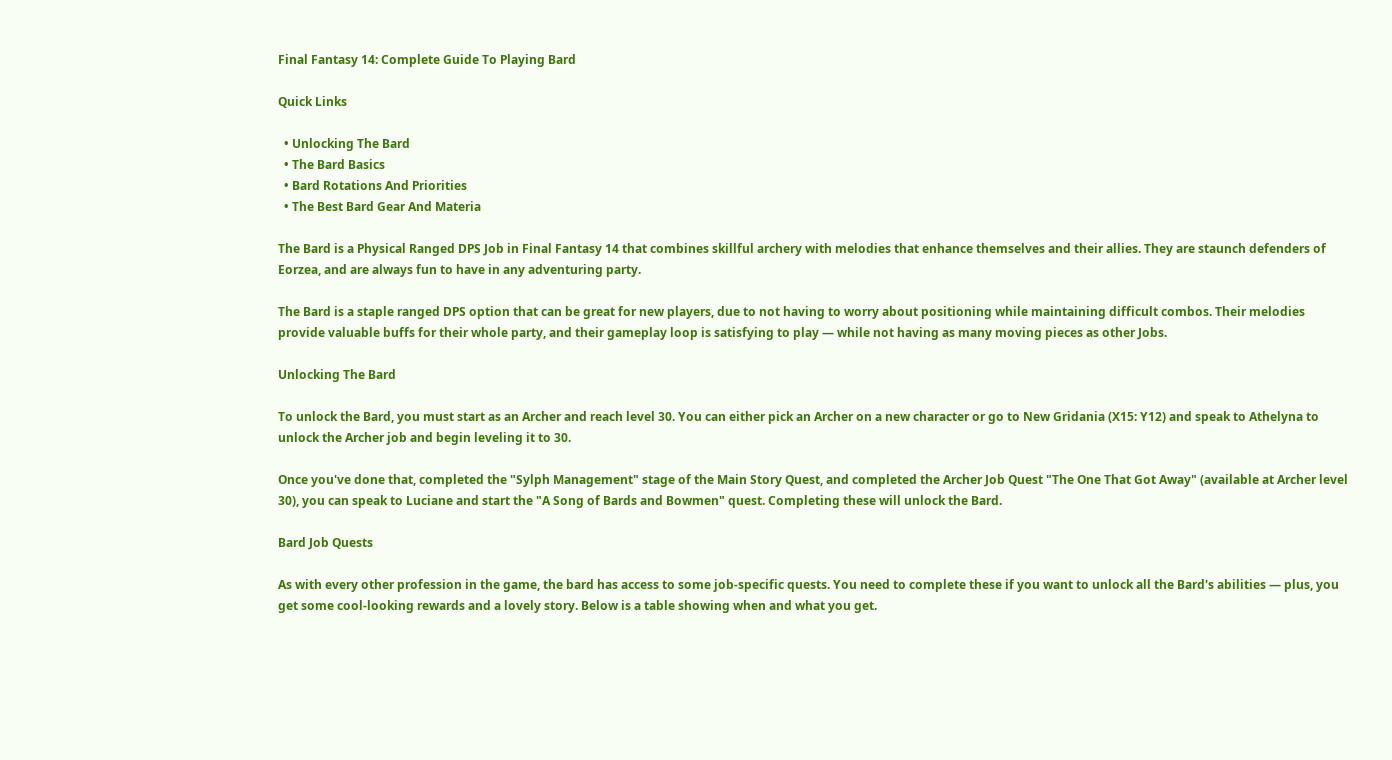Final Fantasy 14: Complete Guide To Playing Bard

Quick Links

  • Unlocking The Bard
  • The Bard Basics
  • Bard Rotations And Priorities
  • The Best Bard Gear And Materia

The Bard is a Physical Ranged DPS Job in Final Fantasy 14 that combines skillful archery with melodies that enhance themselves and their allies. They are staunch defenders of Eorzea, and are always fun to have in any adventuring party.

The Bard is a staple ranged DPS option that can be great for new players, due to not having to worry about positioning while maintaining difficult combos. Their melodies provide valuable buffs for their whole party, and their gameplay loop is satisfying to play — while not having as many moving pieces as other Jobs.

Unlocking The Bard

To unlock the Bard, you must start as an Archer and reach level 30. You can either pick an Archer on a new character or go to New Gridania (X15: Y12) and speak to Athelyna to unlock the Archer job and begin leveling it to 30.

Once you've done that, completed the "Sylph Management" stage of the Main Story Quest, and completed the Archer Job Quest "The One That Got Away" (available at Archer level 30), you can speak to Luciane and start the "A Song of Bards and Bowmen" quest. Completing these will unlock the Bard.

Bard Job Quests

As with every other profession in the game, the bard has access to some job-specific quests. You need to complete these if you want to unlock all the Bard's abilities — plus, you get some cool-looking rewards and a lovely story. Below is a table showing when and what you get.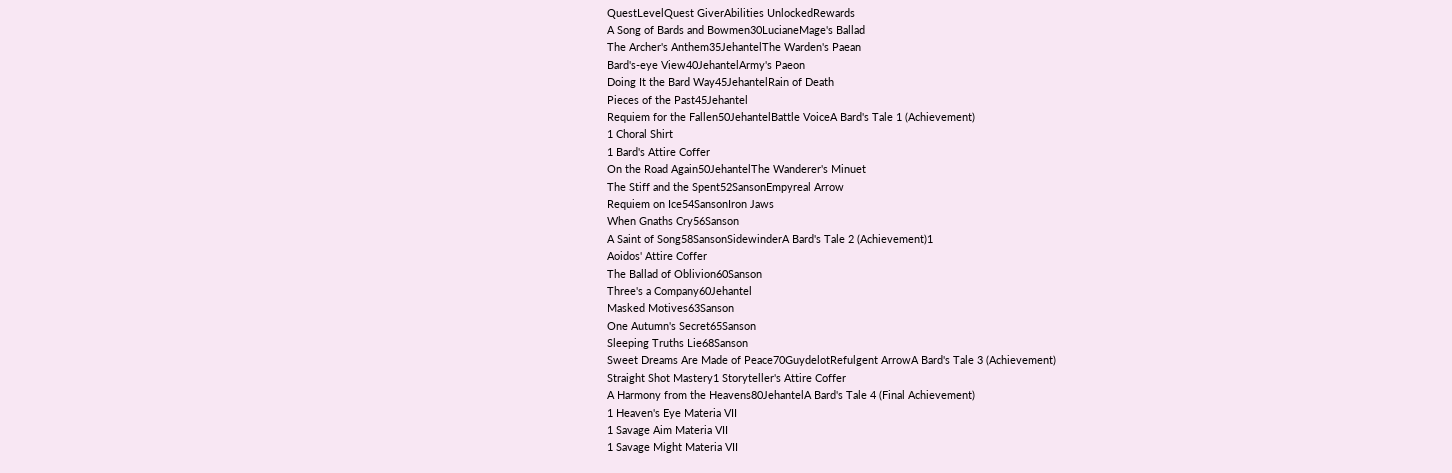QuestLevelQuest GiverAbilities UnlockedRewards
A Song of Bards and Bowmen30LucianeMage's Ballad
The Archer's Anthem35JehantelThe Warden's Paean
Bard's-eye View40JehantelArmy's Paeon
Doing It the Bard Way45JehantelRain of Death
Pieces of the Past45Jehantel
Requiem for the Fallen50JehantelBattle VoiceA Bard's Tale 1 (Achievement)
1 Choral Shirt
1 Bard's Attire Coffer
On the Road Again50JehantelThe Wanderer's Minuet
The Stiff and the Spent52SansonEmpyreal Arrow
Requiem on Ice54SansonIron Jaws
When Gnaths Cry56Sanson
A Saint of Song58SansonSidewinderA Bard's Tale 2 (Achievement)1
Aoidos' Attire Coffer
The Ballad of Oblivion60Sanson
Three's a Company60Jehantel
Masked Motives63Sanson
One Autumn's Secret65Sanson
Sleeping Truths Lie68Sanson
Sweet Dreams Are Made of Peace70GuydelotRefulgent ArrowA Bard's Tale 3 (Achievement)
Straight Shot Mastery1 Storyteller's Attire Coffer
A Harmony from the Heavens80JehantelA Bard's Tale 4 (Final Achievement)
1 Heaven's Eye Materia VII
1 Savage Aim Materia VII
1 Savage Might Materia VII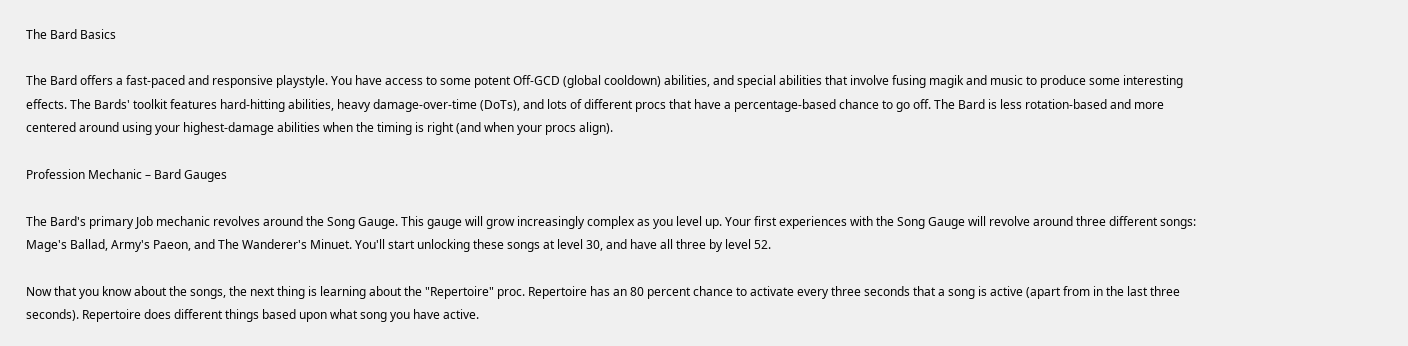The Bard Basics

The Bard offers a fast-paced and responsive playstyle. You have access to some potent Off-GCD (global cooldown) abilities, and special abilities that involve fusing magik and music to produce some interesting effects. The Bards' toolkit features hard-hitting abilities, heavy damage-over-time (DoTs), and lots of different procs that have a percentage-based chance to go off. The Bard is less rotation-based and more centered around using your highest-damage abilities when the timing is right (and when your procs align).

Profession Mechanic – Bard Gauges

The Bard's primary Job mechanic revolves around the Song Gauge. This gauge will grow increasingly complex as you level up. Your first experiences with the Song Gauge will revolve around three different songs: Mage's Ballad, Army's Paeon, and The Wanderer's Minuet. You'll start unlocking these songs at level 30, and have all three by level 52.

Now that you know about the songs, the next thing is learning about the "Repertoire" proc. Repertoire has an 80 percent chance to activate every three seconds that a song is active (apart from in the last three seconds). Repertoire does different things based upon what song you have active.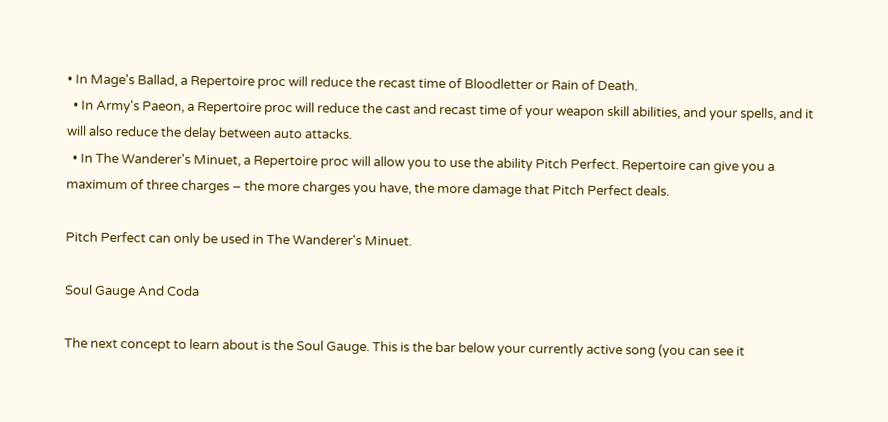• In Mage's Ballad, a Repertoire proc will reduce the recast time of Bloodletter or Rain of Death.
  • In Army's Paeon, a Repertoire proc will reduce the cast and recast time of your weapon skill abilities, and your spells, and it will also reduce the delay between auto attacks.
  • In The Wanderer's Minuet, a Repertoire proc will allow you to use the ability Pitch Perfect. Repertoire can give you a maximum of three charges – the more charges you have, the more damage that Pitch Perfect deals.

Pitch Perfect can only be used in The Wanderer's Minuet.

Soul Gauge And Coda

The next concept to learn about is the Soul Gauge. This is the bar below your currently active song (you can see it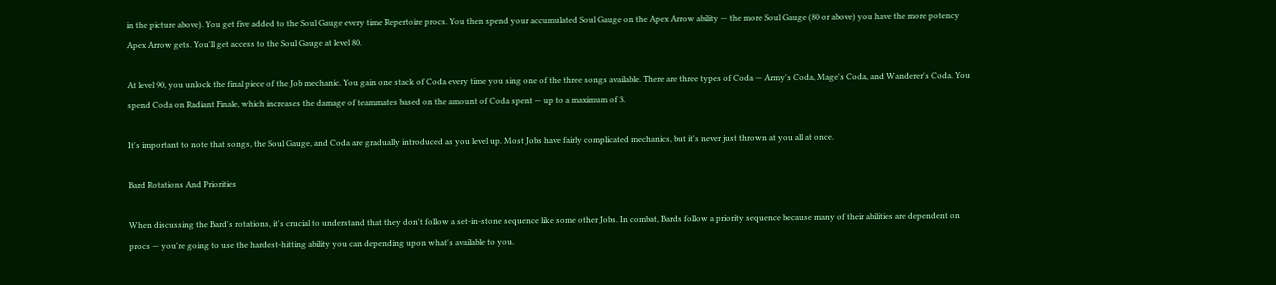in the picture above). You get five added to the Soul Gauge every time Repertoire procs. You then spend your accumulated Soul Gauge on the Apex Arrow ability — the more Soul Gauge (80 or above) you have the more potency Apex Arrow gets. You'll get access to the Soul Gauge at level 80.

At level 90, you unlock the final piece of the Job mechanic. You gain one stack of Coda every time you sing one of the three songs available. There are three types of Coda — Army's Coda, Mage's Coda, and Wanderer's Coda. You spend Coda on Radiant Finale, which increases the damage of teammates based on the amount of Coda spent — up to a maximum of 3.

It's important to note that songs, the Soul Gauge, and Coda are gradually introduced as you level up. Most Jobs have fairly complicated mechanics, but it's never just thrown at you all at once.

Bard Rotations And Priorities

When discussing the Bard's rotations, it's crucial to understand that they don't follow a set-in-stone sequence like some other Jobs. In combat, Bards follow a priority sequence because many of their abilities are dependent on procs — you're going to use the hardest-hitting ability you can depending upon what's available to you.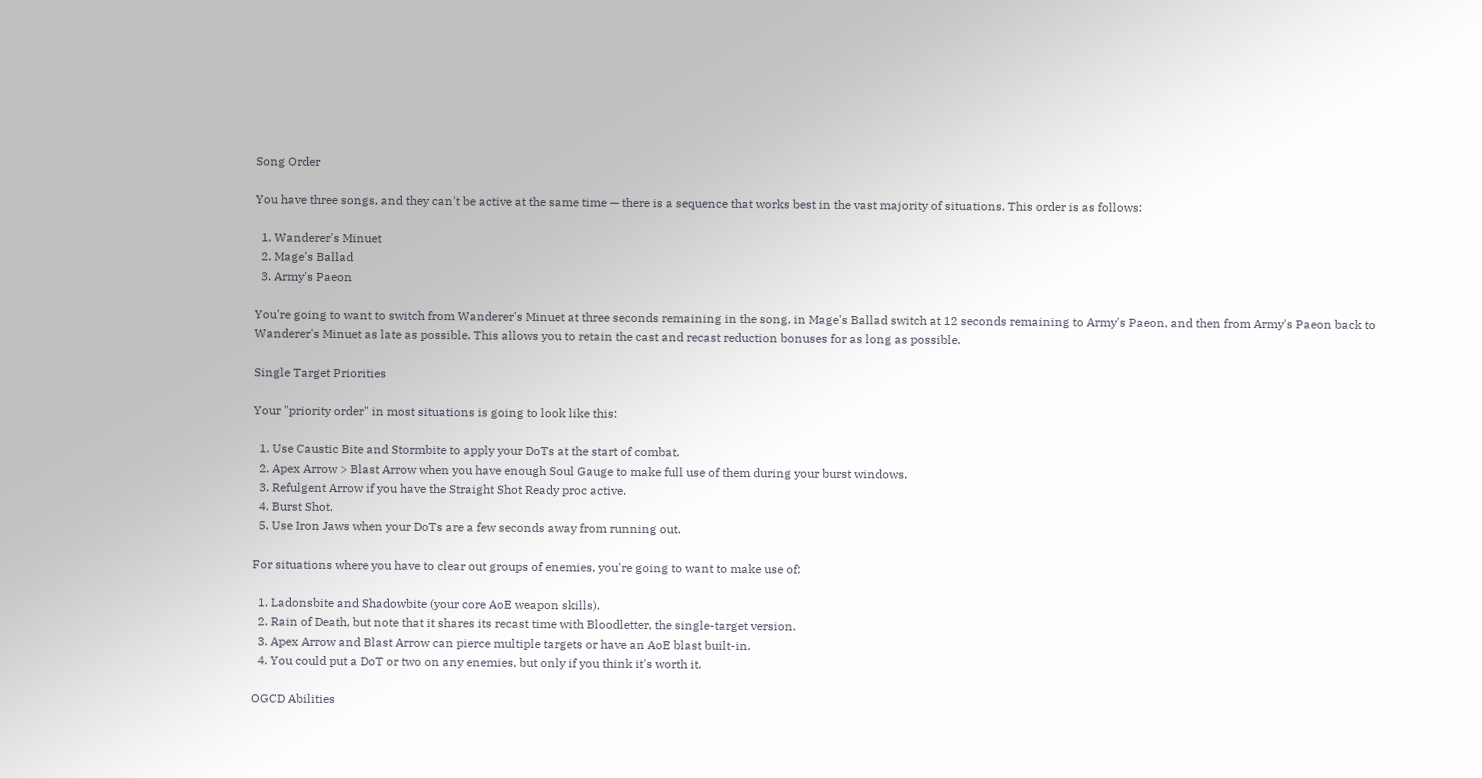Song Order

You have three songs, and they can't be active at the same time — there is a sequence that works best in the vast majority of situations. This order is as follows:

  1. Wanderer's Minuet
  2. Mage's Ballad
  3. Army's Paeon

You're going to want to switch from Wanderer's Minuet at three seconds remaining in the song, in Mage's Ballad switch at 12 seconds remaining to Army's Paeon, and then from Army's Paeon back to Wanderer's Minuet as late as possible. This allows you to retain the cast and recast reduction bonuses for as long as possible.

Single Target Priorities

Your "priority order" in most situations is going to look like this:

  1. Use Caustic Bite and Stormbite to apply your DoTs at the start of combat.
  2. Apex Arrow > Blast Arrow when you have enough Soul Gauge to make full use of them during your burst windows.
  3. Refulgent Arrow if you have the Straight Shot Ready proc active.
  4. Burst Shot.
  5. Use Iron Jaws when your DoTs are a few seconds away from running out.

For situations where you have to clear out groups of enemies, you're going to want to make use of:

  1. Ladonsbite and Shadowbite (your core AoE weapon skills).
  2. Rain of Death, but note that it shares its recast time with Bloodletter, the single-target version.
  3. Apex Arrow and Blast Arrow can pierce multiple targets or have an AoE blast built-in.
  4. You could put a DoT or two on any enemies, but only if you think it's worth it.

OGCD Abilities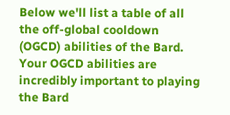Below we'll list a table of all the off-global cooldown (OGCD) abilities of the Bard. Your OGCD abilities are incredibly important to playing the Bard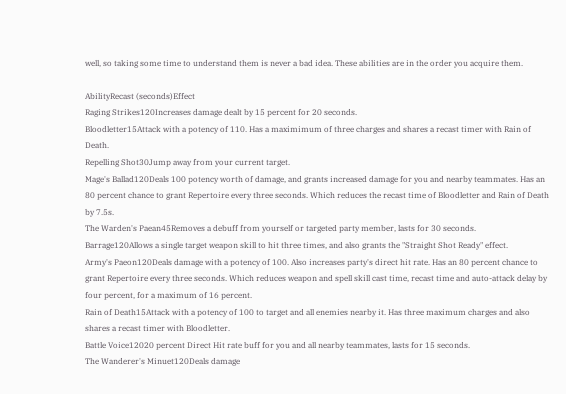well, so taking some time to understand them is never a bad idea. These abilities are in the order you acquire them.

AbilityRecast (seconds)Effect
Raging Strikes120Increases damage dealt by 15 percent for 20 seconds.
Bloodletter15Attack with a potency of 110. Has a maximimum of three charges and shares a recast timer with Rain of Death.
Repelling Shot30Jump away from your current target.
Mage's Ballad120Deals 100 potency worth of damage, and grants increased damage for you and nearby teammates. Has an 80 percent chance to grant Repertoire every three seconds. Which reduces the recast time of Bloodletter and Rain of Death by 7.5s.
The Warden's Paean45Removes a debuff from yourself or targeted party member, lasts for 30 seconds.
Barrage120Allows a single target weapon skill to hit three times, and also grants the "Straight Shot Ready" effect.
Army's Paeon120Deals damage with a potency of 100. Also increases party's direct hit rate. Has an 80 percent chance to grant Repertoire every three seconds. Which reduces weapon and spell skill cast time, recast time and auto-attack delay by four percent, for a maximum of 16 percent.
Rain of Death15Attack with a potency of 100 to target and all enemies nearby it. Has three maximum charges and also shares a recast timer with Bloodletter.
Battle Voice12020 percent Direct Hit rate buff for you and all nearby teammates, lasts for 15 seconds.
The Wanderer's Minuet120Deals damage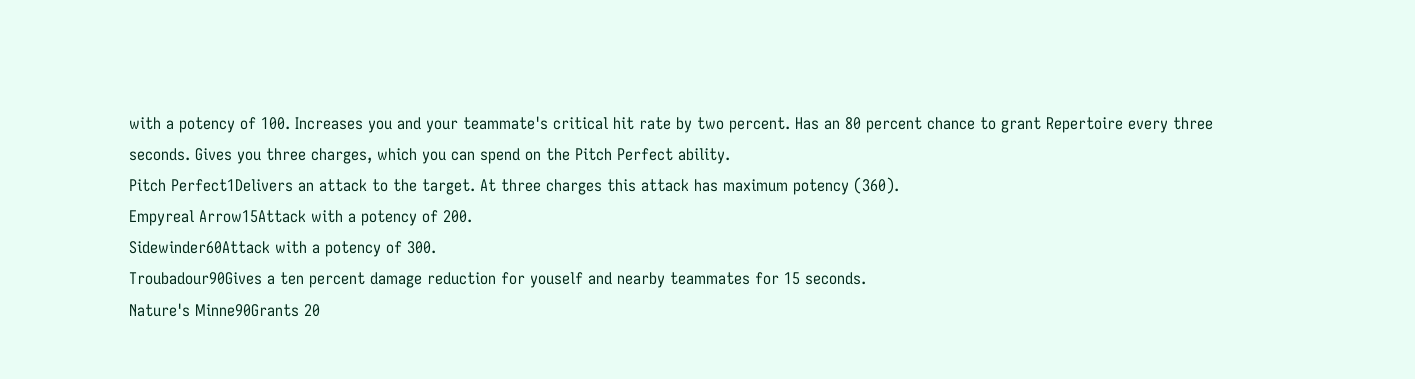with a potency of 100. Increases you and your teammate's critical hit rate by two percent. Has an 80 percent chance to grant Repertoire every three seconds. Gives you three charges, which you can spend on the Pitch Perfect ability.
Pitch Perfect1Delivers an attack to the target. At three charges this attack has maximum potency (360).
Empyreal Arrow15Attack with a potency of 200.
Sidewinder60Attack with a potency of 300.
Troubadour90Gives a ten percent damage reduction for youself and nearby teammates for 15 seconds.
Nature's Minne90Grants 20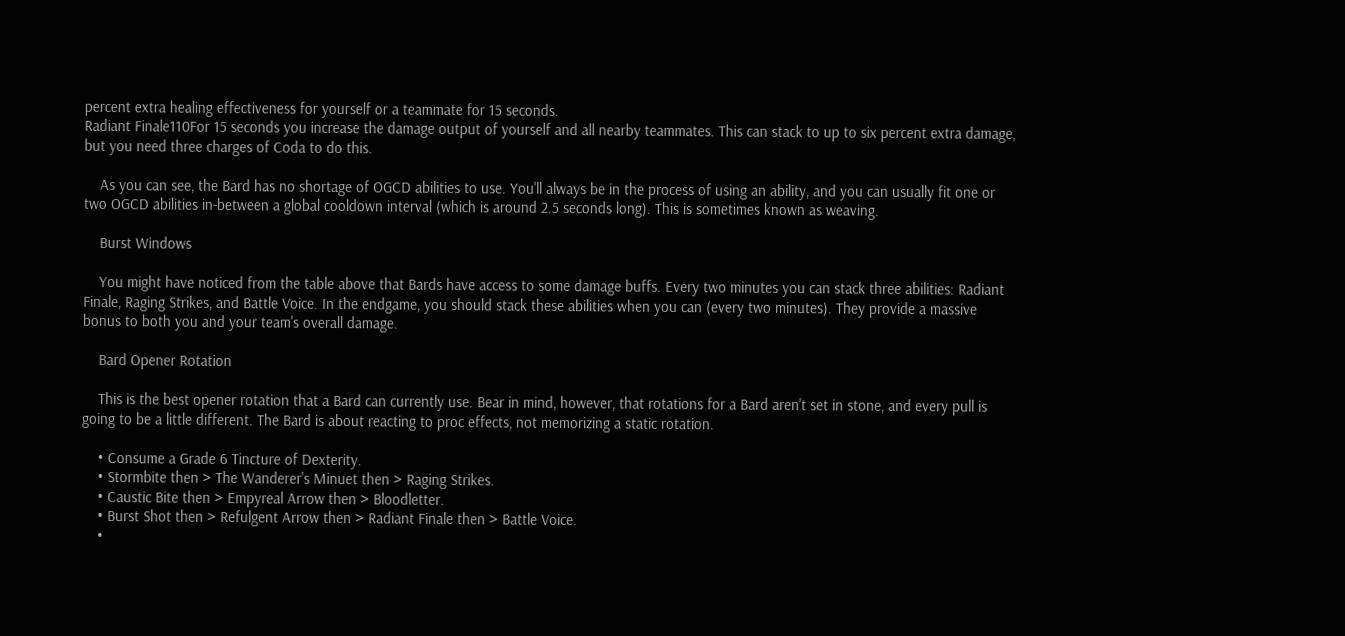percent extra healing effectiveness for yourself or a teammate for 15 seconds.
Radiant Finale110For 15 seconds you increase the damage output of yourself and all nearby teammates. This can stack to up to six percent extra damage, but you need three charges of Coda to do this.

    As you can see, the Bard has no shortage of OGCD abilities to use. You'll always be in the process of using an ability, and you can usually fit one or two OGCD abilities in-between a global cooldown interval (which is around 2.5 seconds long). This is sometimes known as weaving.

    Burst Windows

    You might have noticed from the table above that Bards have access to some damage buffs. Every two minutes you can stack three abilities: Radiant Finale, Raging Strikes, and Battle Voice. In the endgame, you should stack these abilities when you can (every two minutes). They provide a massive bonus to both you and your team's overall damage.

    Bard Opener Rotation

    This is the best opener rotation that a Bard can currently use. Bear in mind, however, that rotations for a Bard aren't set in stone, and every pull is going to be a little different. The Bard is about reacting to proc effects, not memorizing a static rotation.

    • Consume a Grade 6 Tincture of Dexterity.
    • Stormbite then > The Wanderer's Minuet then > Raging Strikes.
    • Caustic Bite then > Empyreal Arrow then > Bloodletter.
    • Burst Shot then > Refulgent Arrow then > Radiant Finale then > Battle Voice.
    •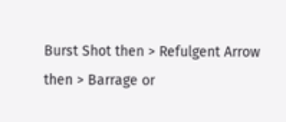Burst Shot then > Refulgent Arrow then > Barrage or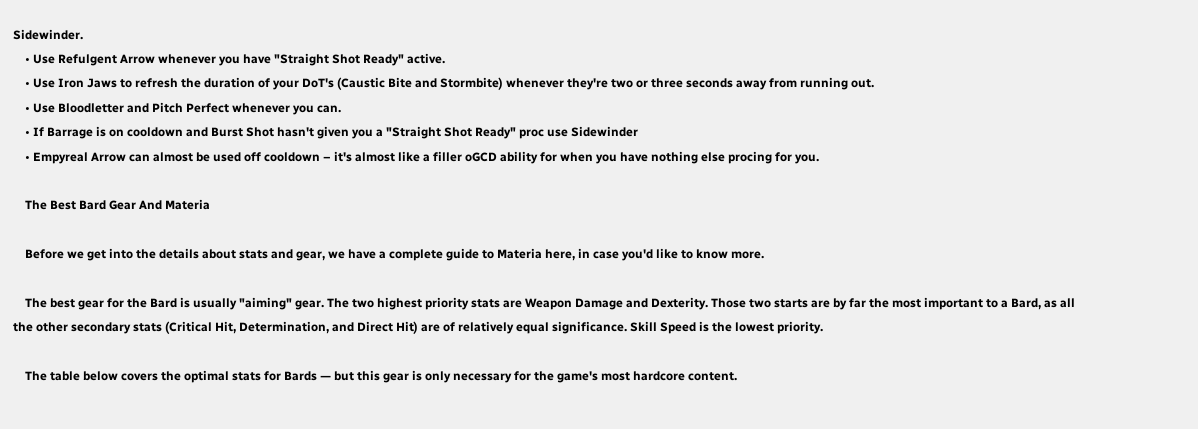Sidewinder.
    • Use Refulgent Arrow whenever you have "Straight Shot Ready" active.
    • Use Iron Jaws to refresh the duration of your DoT's (Caustic Bite and Stormbite) whenever they're two or three seconds away from running out.
    • Use Bloodletter and Pitch Perfect whenever you can.
    • If Barrage is on cooldown and Burst Shot hasn't given you a "Straight Shot Ready" proc use Sidewinder
    • Empyreal Arrow can almost be used off cooldown – it's almost like a filler oGCD ability for when you have nothing else procing for you.

    The Best Bard Gear And Materia

    Before we get into the details about stats and gear, we have a complete guide to Materia here, in case you'd like to know more.

    The best gear for the Bard is usually "aiming" gear. The two highest priority stats are Weapon Damage and Dexterity. Those two starts are by far the most important to a Bard, as all the other secondary stats (Critical Hit, Determination, and Direct Hit) are of relatively equal significance. Skill Speed is the lowest priority.

    The table below covers the optimal stats for Bards — but this gear is only necessary for the game's most hardcore content.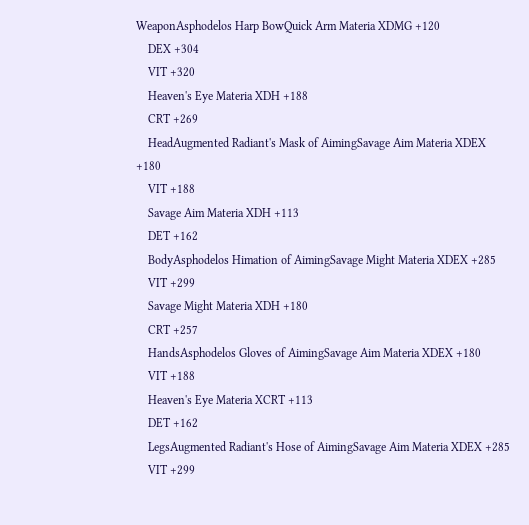WeaponAsphodelos Harp BowQuick Arm Materia XDMG +120
    DEX +304
    VIT +320
    Heaven's Eye Materia XDH +188
    CRT +269
    HeadAugmented Radiant's Mask of AimingSavage Aim Materia XDEX +180
    VIT +188
    Savage Aim Materia XDH +113
    DET +162
    BodyAsphodelos Himation of AimingSavage Might Materia XDEX +285
    VIT +299
    Savage Might Materia XDH +180
    CRT +257
    HandsAsphodelos Gloves of AimingSavage Aim Materia XDEX +180
    VIT +188
    Heaven's Eye Materia XCRT +113
    DET +162
    LegsAugmented Radiant's Hose of AimingSavage Aim Materia XDEX +285
    VIT +299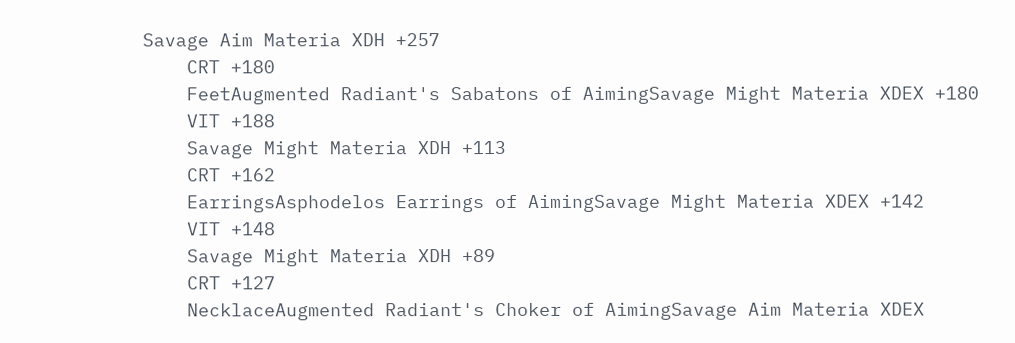Savage Aim Materia XDH +257
    CRT +180
    FeetAugmented Radiant's Sabatons of AimingSavage Might Materia XDEX +180
    VIT +188
    Savage Might Materia XDH +113
    CRT +162
    EarringsAsphodelos Earrings of AimingSavage Might Materia XDEX +142
    VIT +148
    Savage Might Materia XDH +89
    CRT +127
    NecklaceAugmented Radiant's Choker of AimingSavage Aim Materia XDEX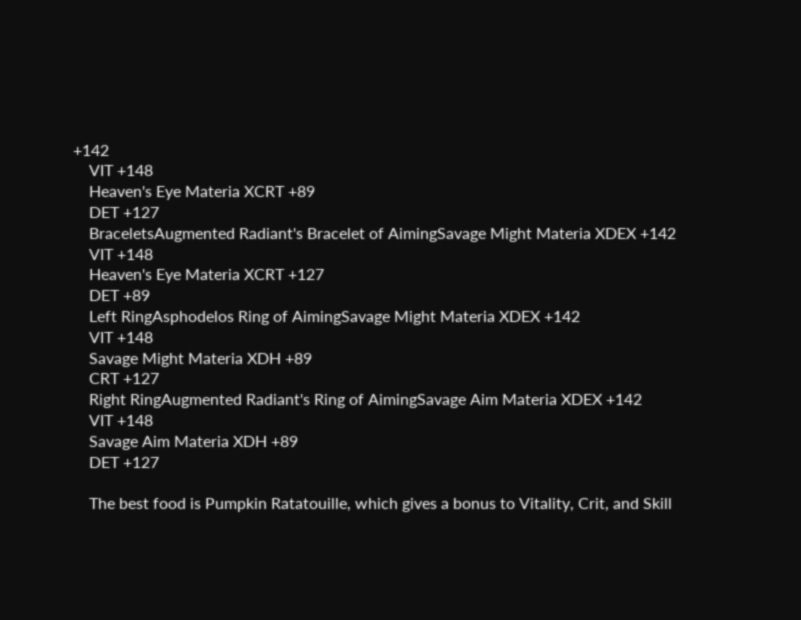+142
    VIT +148
    Heaven's Eye Materia XCRT +89
    DET +127
    BraceletsAugmented Radiant's Bracelet of AimingSavage Might Materia XDEX +142
    VIT +148
    Heaven's Eye Materia XCRT +127
    DET +89
    Left RingAsphodelos Ring of AimingSavage Might Materia XDEX +142
    VIT +148
    Savage Might Materia XDH +89
    CRT +127
    Right RingAugmented Radiant's Ring of AimingSavage Aim Materia XDEX +142
    VIT +148
    Savage Aim Materia XDH +89
    DET +127

    The best food is Pumpkin Ratatouille, which gives a bonus to Vitality, Crit, and Skill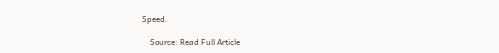Speed.

    Source: Read Full Article